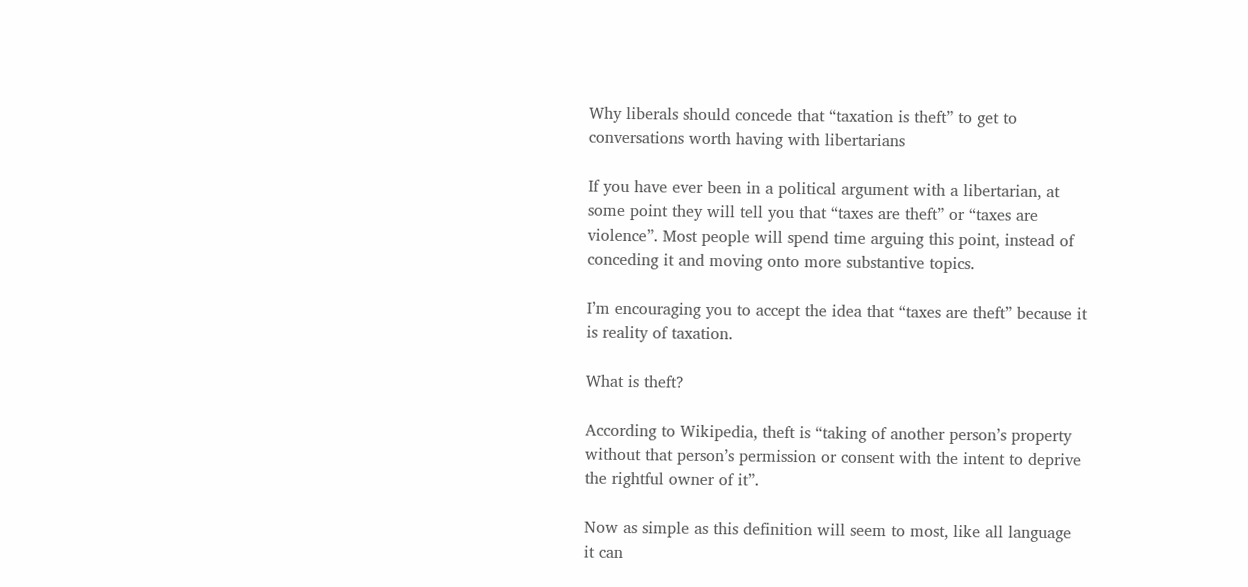Why liberals should concede that “taxation is theft” to get to conversations worth having with libertarians

If you have ever been in a political argument with a libertarian, at some point they will tell you that “taxes are theft” or “taxes are violence”. Most people will spend time arguing this point, instead of conceding it and moving onto more substantive topics.

I’m encouraging you to accept the idea that “taxes are theft” because it is reality of taxation.

What is theft?

According to Wikipedia, theft is “taking of another person’s property without that person’s permission or consent with the intent to deprive the rightful owner of it”.

Now as simple as this definition will seem to most, like all language it can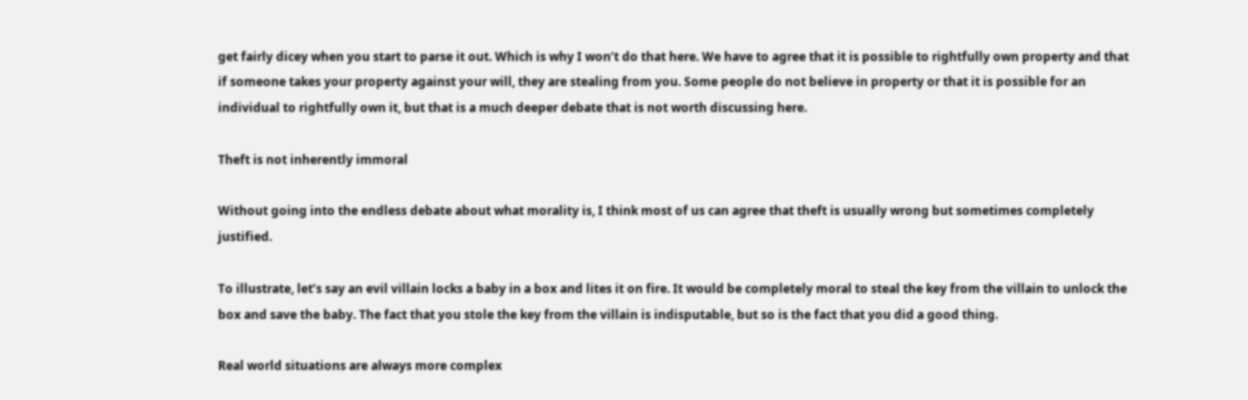get fairly dicey when you start to parse it out. Which is why I won’t do that here. We have to agree that it is possible to rightfully own property and that if someone takes your property against your will, they are stealing from you. Some people do not believe in property or that it is possible for an individual to rightfully own it, but that is a much deeper debate that is not worth discussing here.

Theft is not inherently immoral

Without going into the endless debate about what morality is, I think most of us can agree that theft is usually wrong but sometimes completely justified.

To illustrate, let’s say an evil villain locks a baby in a box and lites it on fire. It would be completely moral to steal the key from the villain to unlock the box and save the baby. The fact that you stole the key from the villain is indisputable, but so is the fact that you did a good thing.

Real world situations are always more complex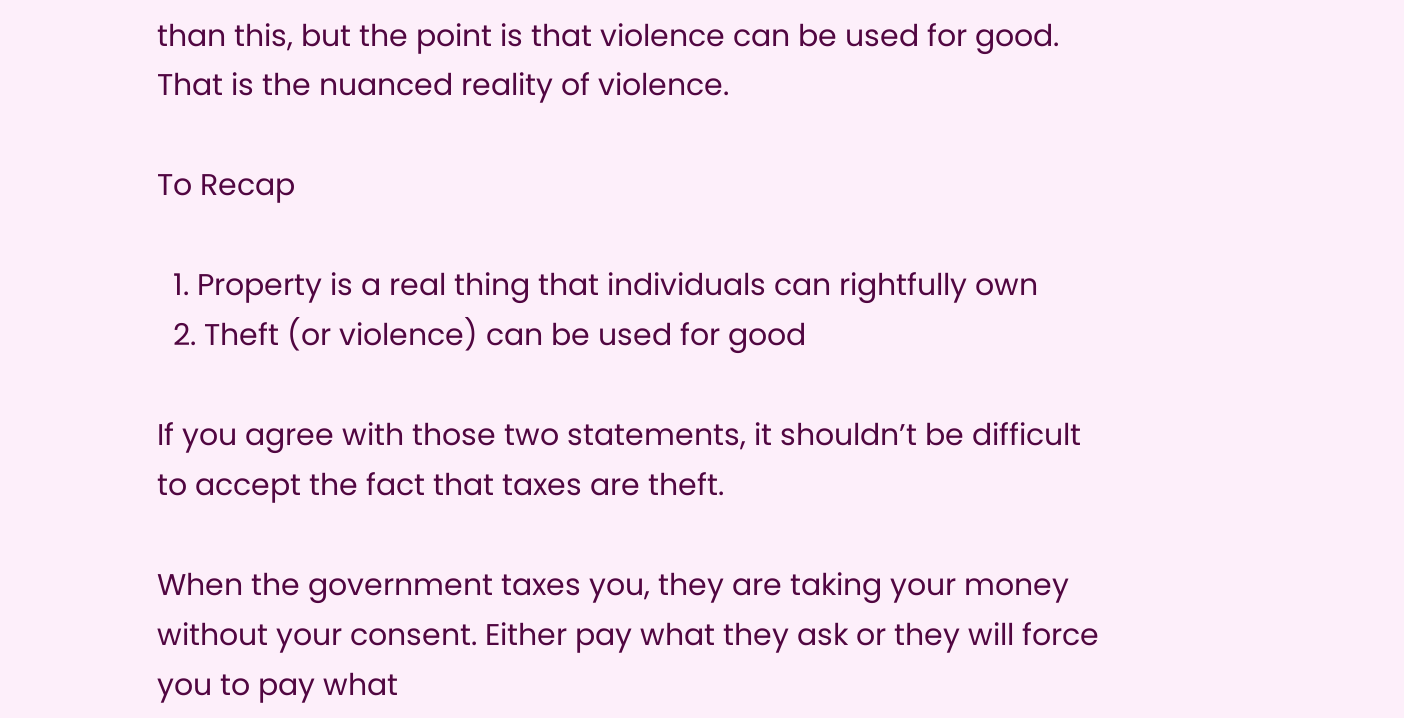than this, but the point is that violence can be used for good. That is the nuanced reality of violence.

To Recap

  1. Property is a real thing that individuals can rightfully own
  2. Theft (or violence) can be used for good

If you agree with those two statements, it shouldn’t be difficult to accept the fact that taxes are theft.

When the government taxes you, they are taking your money without your consent. Either pay what they ask or they will force you to pay what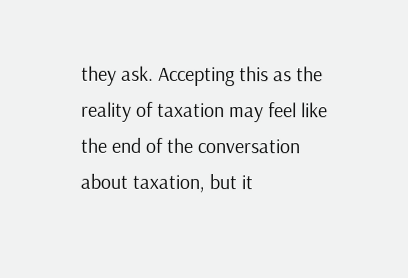they ask. Accepting this as the reality of taxation may feel like the end of the conversation about taxation, but it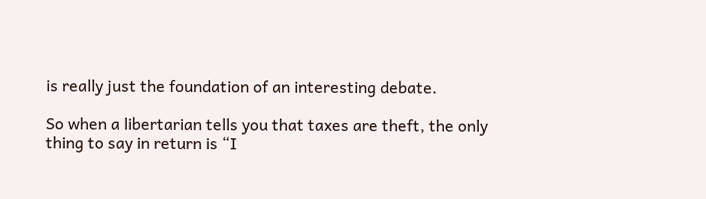is really just the foundation of an interesting debate.

So when a libertarian tells you that taxes are theft, the only thing to say in return is “I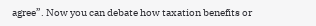agree”. Now you can debate how taxation benefits or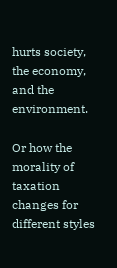hurts society, the economy, and the environment.

Or how the morality of taxation changes for different styles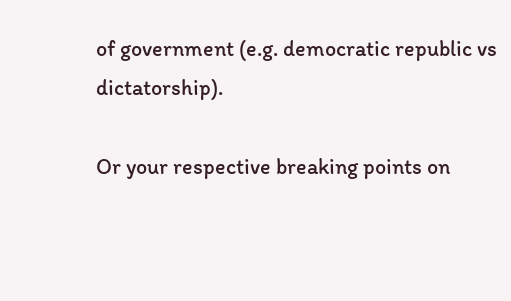of government (e.g. democratic republic vs dictatorship).

Or your respective breaking points on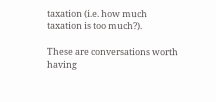taxation (i.e. how much taxation is too much?).

These are conversations worth having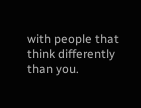with people that think differently than you.